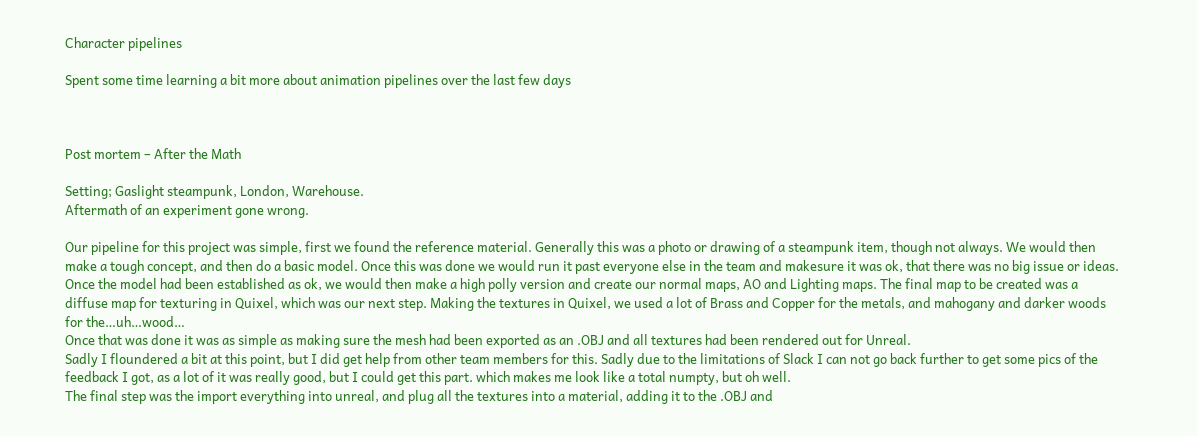Character pipelines

Spent some time learning a bit more about animation pipelines over the last few days



Post mortem – After the Math

Setting; Gaslight steampunk, London, Warehouse.
Aftermath of an experiment gone wrong.

Our pipeline for this project was simple, first we found the reference material. Generally this was a photo or drawing of a steampunk item, though not always. We would then make a tough concept, and then do a basic model. Once this was done we would run it past everyone else in the team and makesure it was ok, that there was no big issue or ideas. Once the model had been established as ok, we would then make a high polly version and create our normal maps, AO and Lighting maps. The final map to be created was a diffuse map for texturing in Quixel, which was our next step. Making the textures in Quixel, we used a lot of Brass and Copper for the metals, and mahogany and darker woods for the…uh…wood…
Once that was done it was as simple as making sure the mesh had been exported as an .OBJ and all textures had been rendered out for Unreal.
Sadly I floundered a bit at this point, but I did get help from other team members for this. Sadly due to the limitations of Slack I can not go back further to get some pics of the feedback I got, as a lot of it was really good, but I could get this part. which makes me look like a total numpty, but oh well.
The final step was the import everything into unreal, and plug all the textures into a material, adding it to the .OBJ and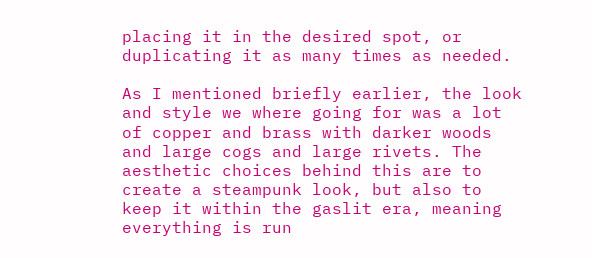placing it in the desired spot, or duplicating it as many times as needed.

As I mentioned briefly earlier, the look and style we where going for was a lot of copper and brass with darker woods and large cogs and large rivets. The aesthetic choices behind this are to create a steampunk look, but also to keep it within the gaslit era, meaning everything is run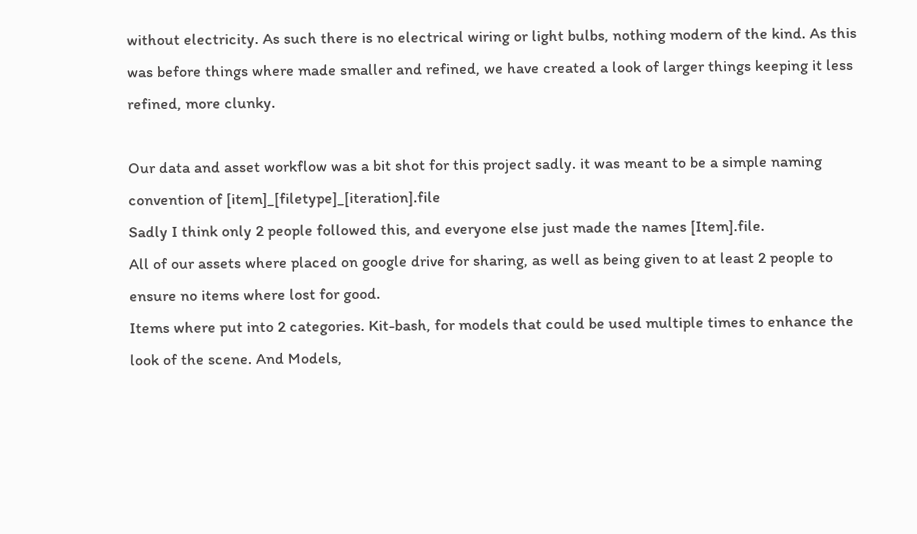without electricity. As such there is no electrical wiring or light bulbs, nothing modern of the kind. As this was before things where made smaller and refined, we have created a look of larger things keeping it less refined, more clunky.

Our data and asset workflow was a bit shot for this project sadly. it was meant to be a simple naming convention of [item]_[filetype]_[iteration].file
Sadly I think only 2 people followed this, and everyone else just made the names [Item].file.
All of our assets where placed on google drive for sharing, as well as being given to at least 2 people to ensure no items where lost for good.
Items where put into 2 categories. Kit-bash, for models that could be used multiple times to enhance the look of the scene. And Models,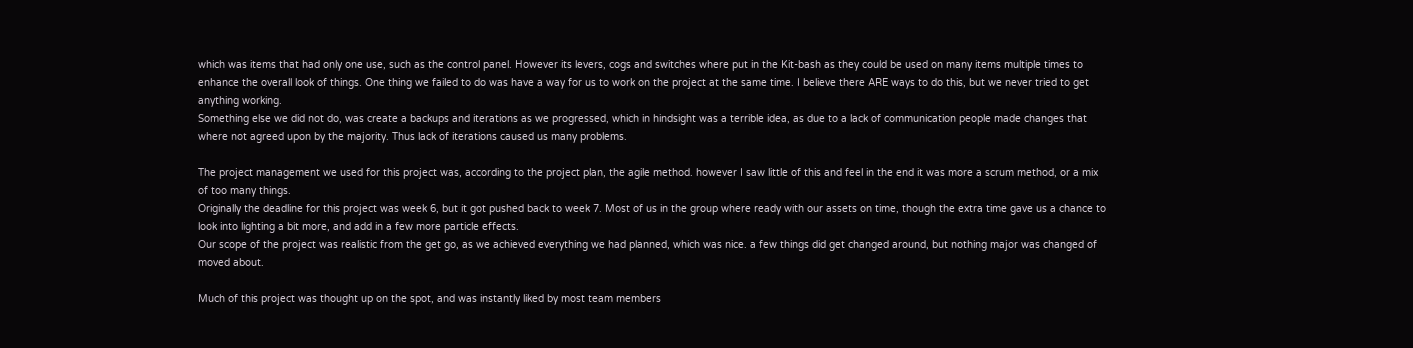which was items that had only one use, such as the control panel. However its levers, cogs and switches where put in the Kit-bash as they could be used on many items multiple times to enhance the overall look of things. One thing we failed to do was have a way for us to work on the project at the same time. I believe there ARE ways to do this, but we never tried to get anything working.
Something else we did not do, was create a backups and iterations as we progressed, which in hindsight was a terrible idea, as due to a lack of communication people made changes that where not agreed upon by the majority. Thus lack of iterations caused us many problems.

The project management we used for this project was, according to the project plan, the agile method. however I saw little of this and feel in the end it was more a scrum method, or a mix of too many things.
Originally the deadline for this project was week 6, but it got pushed back to week 7. Most of us in the group where ready with our assets on time, though the extra time gave us a chance to look into lighting a bit more, and add in a few more particle effects.
Our scope of the project was realistic from the get go, as we achieved everything we had planned, which was nice. a few things did get changed around, but nothing major was changed of moved about.

Much of this project was thought up on the spot, and was instantly liked by most team members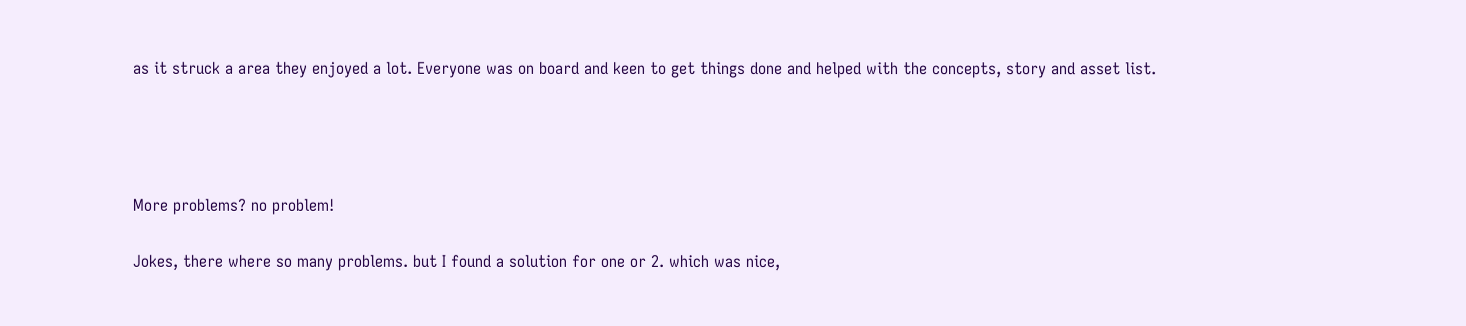as it struck a area they enjoyed a lot. Everyone was on board and keen to get things done and helped with the concepts, story and asset list.




More problems? no problem!

Jokes, there where so many problems. but I found a solution for one or 2. which was nice,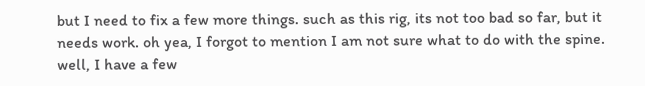but I need to fix a few more things. such as this rig, its not too bad so far, but it needs work. oh yea, I forgot to mention I am not sure what to do with the spine. well, I have a few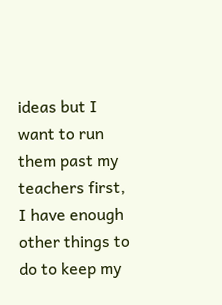ideas but I want to run them past my teachers first, I have enough other things to do to keep my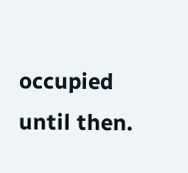occupied until then.